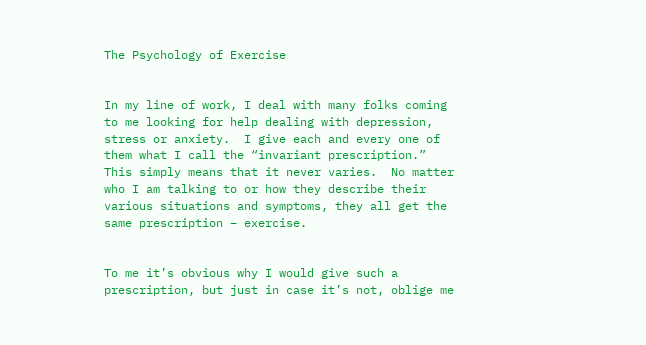The Psychology of Exercise


In my line of work, I deal with many folks coming to me looking for help dealing with depression, stress or anxiety.  I give each and every one of them what I call the “invariant prescription.”  This simply means that it never varies.  No matter who I am talking to or how they describe their various situations and symptoms, they all get the same prescription – exercise.


To me it’s obvious why I would give such a prescription, but just in case it’s not, oblige me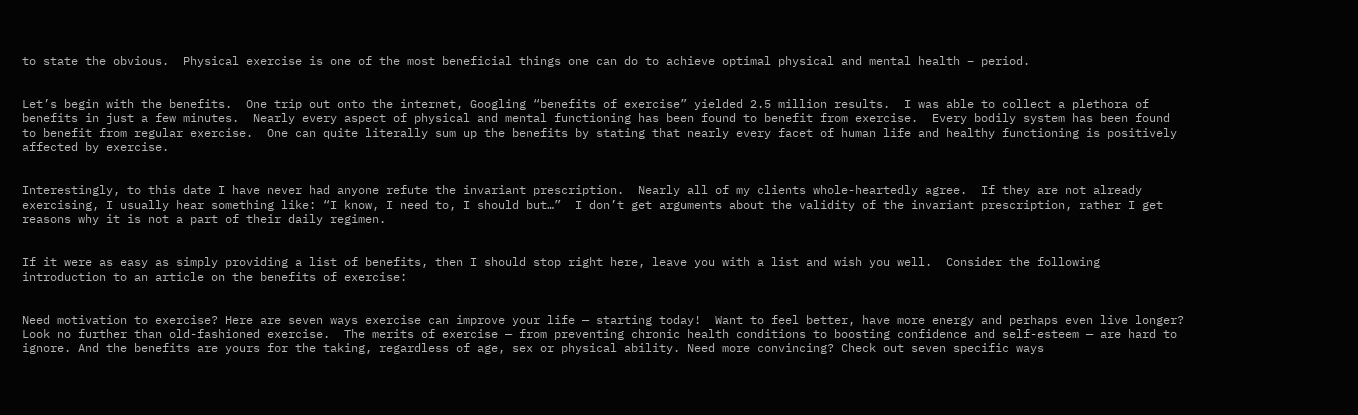to state the obvious.  Physical exercise is one of the most beneficial things one can do to achieve optimal physical and mental health – period.


Let’s begin with the benefits.  One trip out onto the internet, Googling “benefits of exercise” yielded 2.5 million results.  I was able to collect a plethora of benefits in just a few minutes.  Nearly every aspect of physical and mental functioning has been found to benefit from exercise.  Every bodily system has been found to benefit from regular exercise.  One can quite literally sum up the benefits by stating that nearly every facet of human life and healthy functioning is positively affected by exercise.


Interestingly, to this date I have never had anyone refute the invariant prescription.  Nearly all of my clients whole-heartedly agree.  If they are not already exercising, I usually hear something like: “I know, I need to, I should but…”  I don’t get arguments about the validity of the invariant prescription, rather I get reasons why it is not a part of their daily regimen.


If it were as easy as simply providing a list of benefits, then I should stop right here, leave you with a list and wish you well.  Consider the following introduction to an article on the benefits of exercise:


Need motivation to exercise? Here are seven ways exercise can improve your life — starting today!  Want to feel better, have more energy and perhaps even live longer? Look no further than old-fashioned exercise.  The merits of exercise — from preventing chronic health conditions to boosting confidence and self-esteem — are hard to ignore. And the benefits are yours for the taking, regardless of age, sex or physical ability. Need more convincing? Check out seven specific ways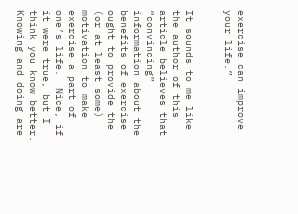exercise can improve your life.”


It sounds to me like the author of this article believes that “convincing” information about the benefits of exercise ought to provide the (or at least some) motivation to make exercise a part of one’s life.  Nice, if it were true, but I think you know better.  Knowing and doing are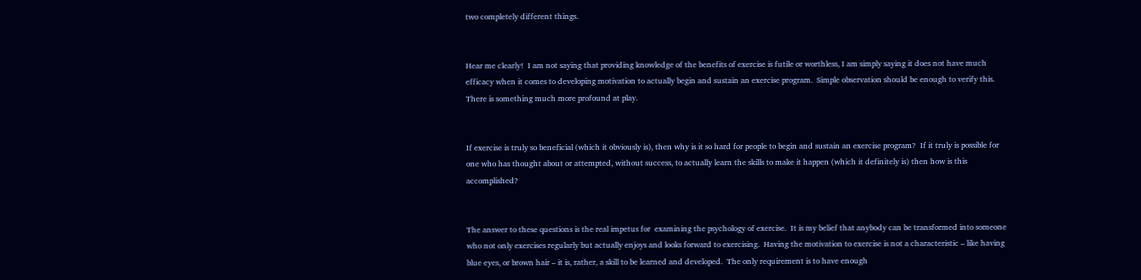two completely different things.


Hear me clearly!  I am not saying that providing knowledge of the benefits of exercise is futile or worthless, I am simply saying it does not have much efficacy when it comes to developing motivation to actually begin and sustain an exercise program.  Simple observation should be enough to verify this.  There is something much more profound at play.


If exercise is truly so beneficial (which it obviously is), then why is it so hard for people to begin and sustain an exercise program?  If it truly is possible for one who has thought about or attempted, without success, to actually learn the skills to make it happen (which it definitely is) then how is this accomplished?


The answer to these questions is the real impetus for  examining the psychology of exercise.  It is my belief that anybody can be transformed into someone who not only exercises regularly but actually enjoys and looks forward to exercising.  Having the motivation to exercise is not a characteristic – like having blue eyes, or brown hair – it is, rather, a skill to be learned and developed.  The only requirement is to have enough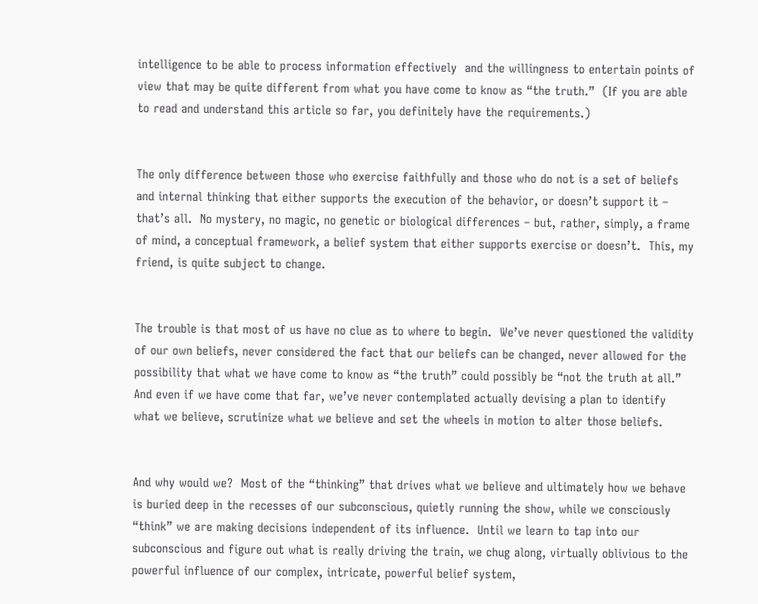intelligence to be able to process information effectively  and the willingness to entertain points of view that may be quite different from what you have come to know as “the truth.”  (If you are able to read and understand this article so far, you definitely have the requirements.)


The only difference between those who exercise faithfully and those who do not is a set of beliefs and internal thinking that either supports the execution of the behavior, or doesn’t support it – that’s all.  No mystery, no magic, no genetic or biological differences – but, rather, simply, a frame of mind, a conceptual framework, a belief system that either supports exercise or doesn’t.  This, my friend, is quite subject to change.


The trouble is that most of us have no clue as to where to begin.  We’ve never questioned the validity of our own beliefs, never considered the fact that our beliefs can be changed, never allowed for the possibility that what we have come to know as “the truth” could possibly be “not the truth at all.”  And even if we have come that far, we’ve never contemplated actually devising a plan to identify what we believe, scrutinize what we believe and set the wheels in motion to alter those beliefs.


And why would we?  Most of the “thinking” that drives what we believe and ultimately how we behave is buried deep in the recesses of our subconscious, quietly running the show, while we consciously “think” we are making decisions independent of its influence.  Until we learn to tap into our subconscious and figure out what is really driving the train, we chug along, virtually oblivious to the powerful influence of our complex, intricate, powerful belief system,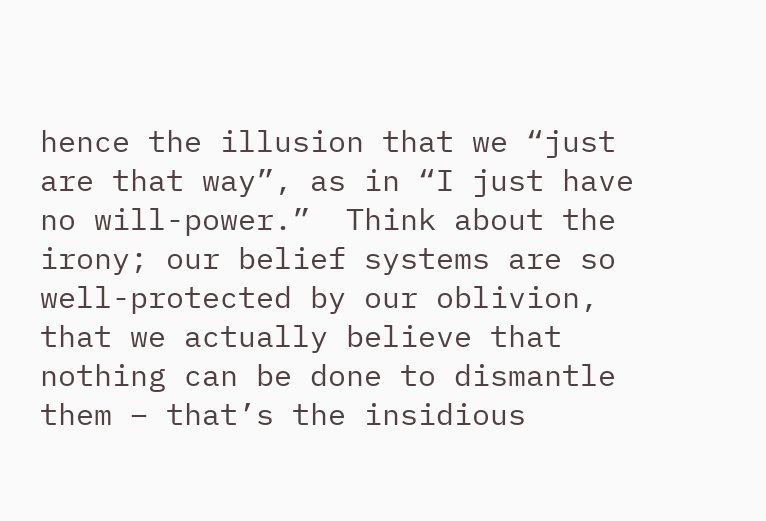hence the illusion that we “just are that way”, as in “I just have no will-power.”  Think about the irony; our belief systems are so well-protected by our oblivion, that we actually believe that nothing can be done to dismantle them – that’s the insidious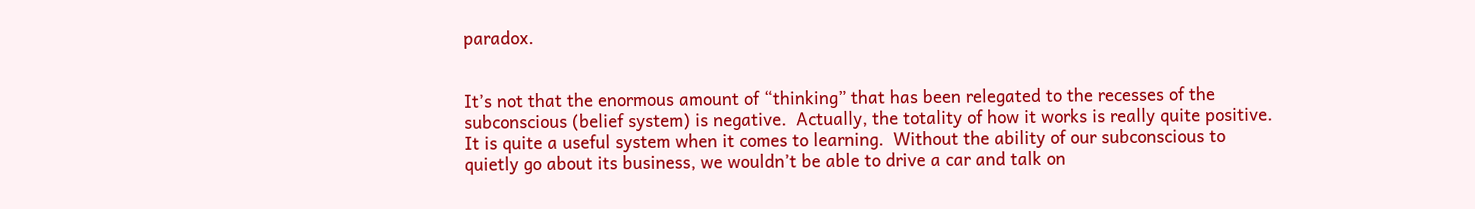paradox.


It’s not that the enormous amount of “thinking” that has been relegated to the recesses of the subconscious (belief system) is negative.  Actually, the totality of how it works is really quite positive.  It is quite a useful system when it comes to learning.  Without the ability of our subconscious to quietly go about its business, we wouldn’t be able to drive a car and talk on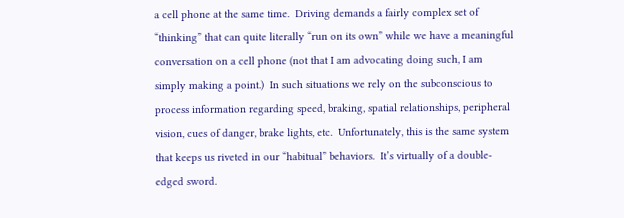a cell phone at the same time.  Driving demands a fairly complex set of “thinking” that can quite literally “run on its own” while we have a meaningful conversation on a cell phone (not that I am advocating doing such, I am simply making a point.)  In such situations we rely on the subconscious to process information regarding speed, braking, spatial relationships, peripheral vision, cues of danger, brake lights, etc.  Unfortunately, this is the same system that keeps us riveted in our “habitual” behaviors.  It’s virtually of a double-edged sword.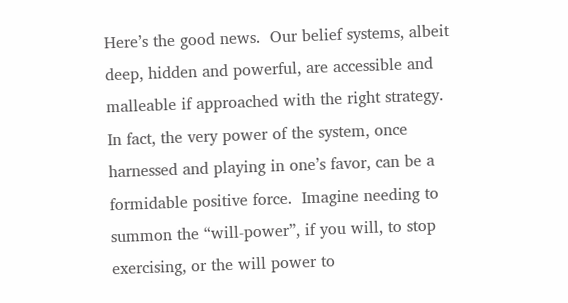Here’s the good news.  Our belief systems, albeit deep, hidden and powerful, are accessible and malleable if approached with the right strategy.  In fact, the very power of the system, once harnessed and playing in one’s favor, can be a formidable positive force.  Imagine needing to summon the “will-power”, if you will, to stop exercising, or the will power to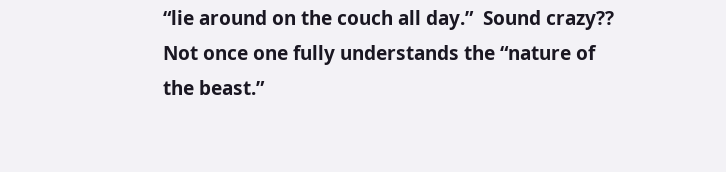“lie around on the couch all day.”  Sound crazy??  Not once one fully understands the “nature of the beast.”